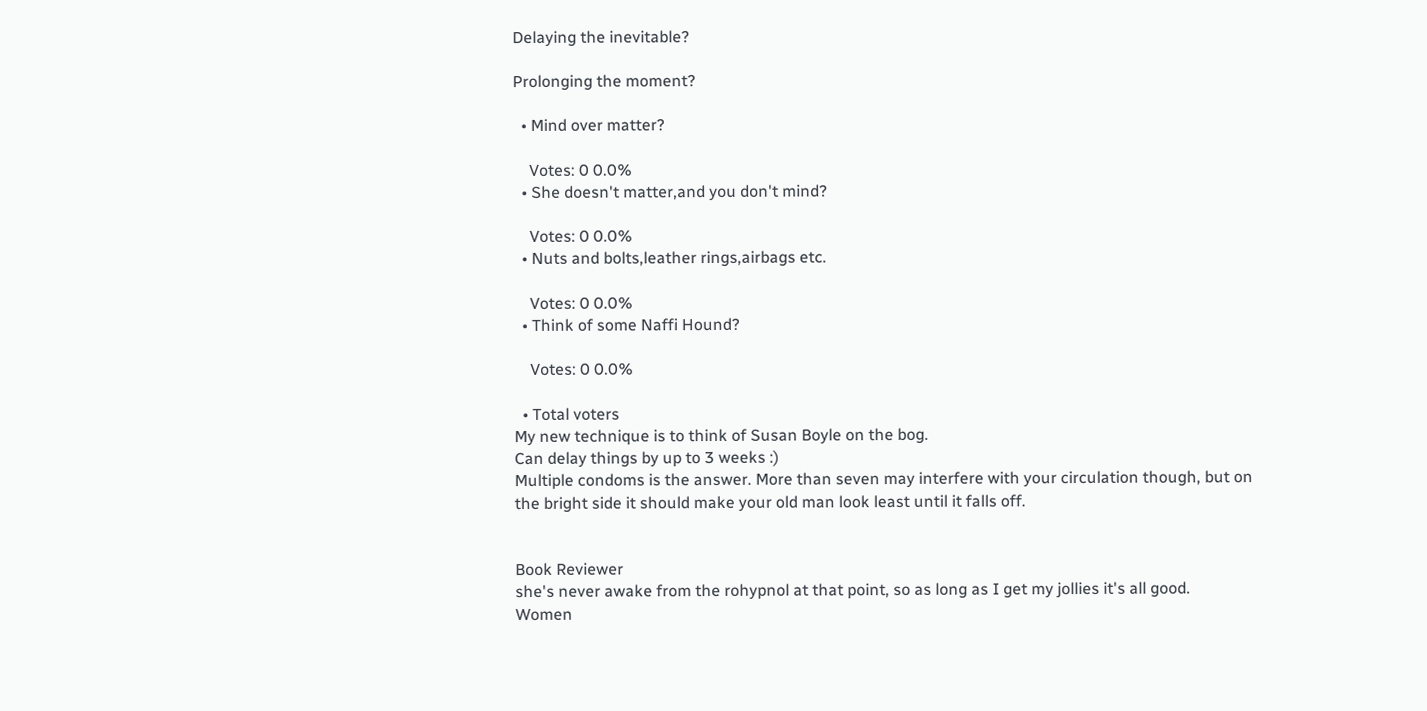Delaying the inevitable?

Prolonging the moment?

  • Mind over matter?

    Votes: 0 0.0%
  • She doesn't matter,and you don't mind?

    Votes: 0 0.0%
  • Nuts and bolts,leather rings,airbags etc.

    Votes: 0 0.0%
  • Think of some Naffi Hound?

    Votes: 0 0.0%

  • Total voters
My new technique is to think of Susan Boyle on the bog.
Can delay things by up to 3 weeks :)
Multiple condoms is the answer. More than seven may interfere with your circulation though, but on the bright side it should make your old man look least until it falls off.


Book Reviewer
she's never awake from the rohypnol at that point, so as long as I get my jollies it's all good.
Women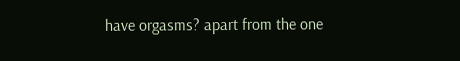have orgasms? apart from the one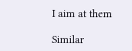I aim at them

Similar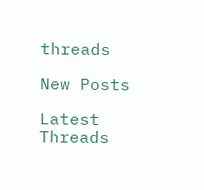threads

New Posts

Latest Threads